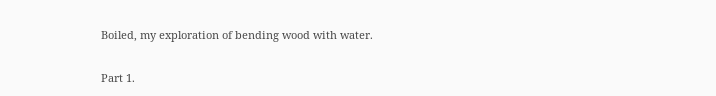Boiled, my exploration of bending wood with water.

Part 1.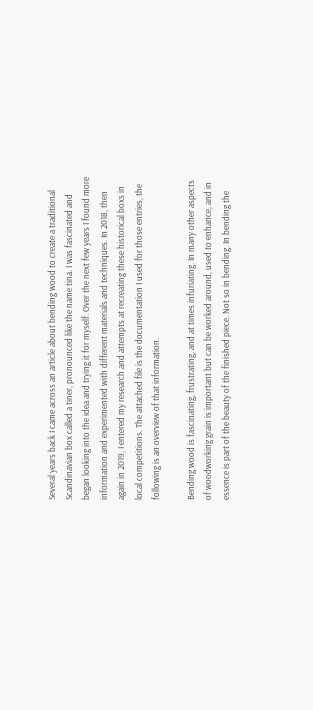Several years back I came across an article about bending wood to create a traditional Scandinavian box called a tiner, pronounced like the name tina. I was fascinated and began looking into the idea and trying it for myself. Over the next few years I found more information and experimented with different materials and techniques. In 2018, then again in 2019, I entered my research and attempts at recreating these historical boxs in local competitions. The attached file is the documentation I used for those entries, the following is an overview of that information.

Bending wood is fascinating, frustrating, and at times infuriating. In many other aspects of woodworking grain is important but can be worked around, used to enhance, and in essence is part of the beauty of the finished piece. Not so in bending. In bending the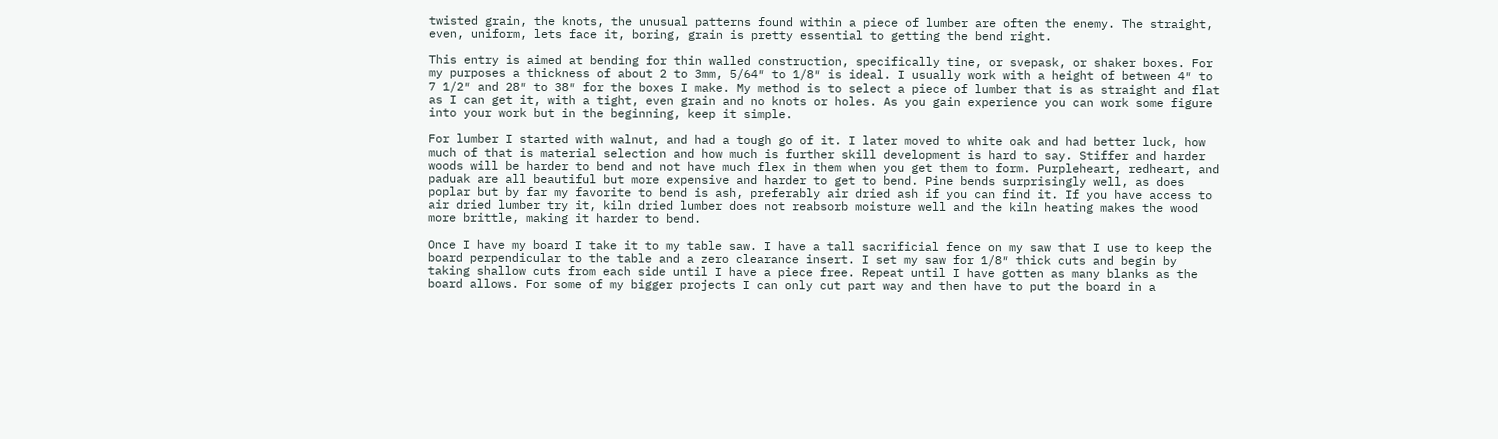twisted grain, the knots, the unusual patterns found within a piece of lumber are often the enemy. The straight, even, uniform, lets face it, boring, grain is pretty essential to getting the bend right.

This entry is aimed at bending for thin walled construction, specifically tine, or svepask, or shaker boxes. For my purposes a thickness of about 2 to 3mm, 5/64″ to 1/8″ is ideal. I usually work with a height of between 4″ to 7 1/2″ and 28″ to 38″ for the boxes I make. My method is to select a piece of lumber that is as straight and flat as I can get it, with a tight, even grain and no knots or holes. As you gain experience you can work some figure into your work but in the beginning, keep it simple.

For lumber I started with walnut, and had a tough go of it. I later moved to white oak and had better luck, how much of that is material selection and how much is further skill development is hard to say. Stiffer and harder woods will be harder to bend and not have much flex in them when you get them to form. Purpleheart, redheart, and paduak are all beautiful but more expensive and harder to get to bend. Pine bends surprisingly well, as does poplar but by far my favorite to bend is ash, preferably air dried ash if you can find it. If you have access to air dried lumber try it, kiln dried lumber does not reabsorb moisture well and the kiln heating makes the wood more brittle, making it harder to bend.

Once I have my board I take it to my table saw. I have a tall sacrificial fence on my saw that I use to keep the board perpendicular to the table and a zero clearance insert. I set my saw for 1/8″ thick cuts and begin by taking shallow cuts from each side until I have a piece free. Repeat until I have gotten as many blanks as the board allows. For some of my bigger projects I can only cut part way and then have to put the board in a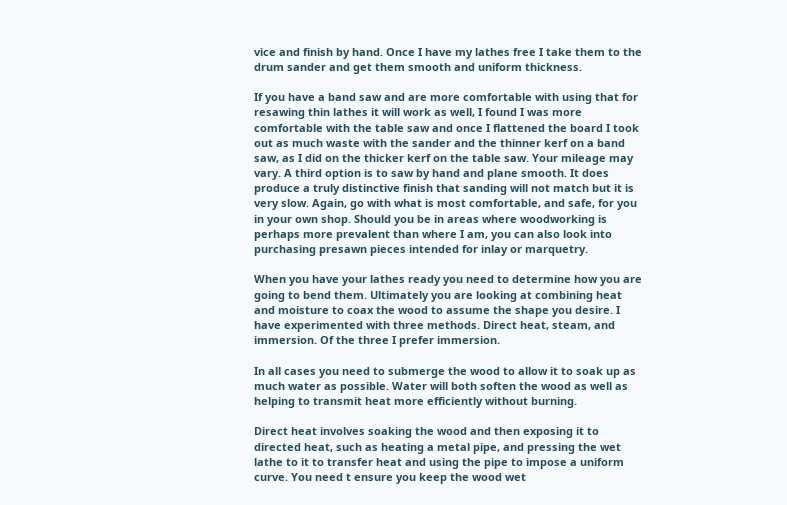vice and finish by hand. Once I have my lathes free I take them to the drum sander and get them smooth and uniform thickness.

If you have a band saw and are more comfortable with using that for resawing thin lathes it will work as well, I found I was more comfortable with the table saw and once I flattened the board I took out as much waste with the sander and the thinner kerf on a band saw, as I did on the thicker kerf on the table saw. Your mileage may vary. A third option is to saw by hand and plane smooth. It does produce a truly distinctive finish that sanding will not match but it is very slow. Again, go with what is most comfortable, and safe, for you in your own shop. Should you be in areas where woodworking is perhaps more prevalent than where I am, you can also look into purchasing presawn pieces intended for inlay or marquetry.

When you have your lathes ready you need to determine how you are going to bend them. Ultimately you are looking at combining heat and moisture to coax the wood to assume the shape you desire. I have experimented with three methods. Direct heat, steam, and immersion. Of the three I prefer immersion.

In all cases you need to submerge the wood to allow it to soak up as much water as possible. Water will both soften the wood as well as helping to transmit heat more efficiently without burning.

Direct heat involves soaking the wood and then exposing it to directed heat, such as heating a metal pipe, and pressing the wet lathe to it to transfer heat and using the pipe to impose a uniform curve. You need t ensure you keep the wood wet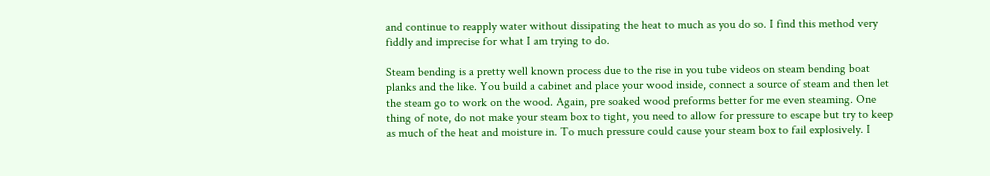and continue to reapply water without dissipating the heat to much as you do so. I find this method very fiddly and imprecise for what I am trying to do.

Steam bending is a pretty well known process due to the rise in you tube videos on steam bending boat planks and the like. You build a cabinet and place your wood inside, connect a source of steam and then let the steam go to work on the wood. Again, pre soaked wood preforms better for me even steaming. One thing of note, do not make your steam box to tight, you need to allow for pressure to escape but try to keep as much of the heat and moisture in. To much pressure could cause your steam box to fail explosively. I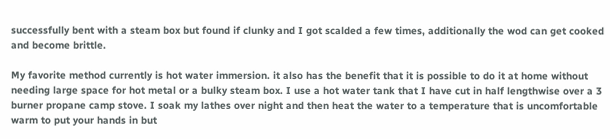successfully bent with a steam box but found if clunky and I got scalded a few times, additionally the wod can get cooked and become brittle.

My favorite method currently is hot water immersion. it also has the benefit that it is possible to do it at home without needing large space for hot metal or a bulky steam box. I use a hot water tank that I have cut in half lengthwise over a 3 burner propane camp stove. I soak my lathes over night and then heat the water to a temperature that is uncomfortable warm to put your hands in but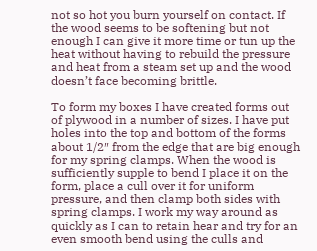not so hot you burn yourself on contact. If the wood seems to be softening but not enough I can give it more time or tun up the heat without having to rebuild the pressure and heat from a steam set up and the wood doesn’t face becoming brittle.

To form my boxes I have created forms out of plywood in a number of sizes. I have put holes into the top and bottom of the forms about 1/2″ from the edge that are big enough for my spring clamps. When the wood is sufficiently supple to bend I place it on the form, place a cull over it for uniform pressure, and then clamp both sides with spring clamps. I work my way around as quickly as I can to retain hear and try for an even smooth bend using the culls and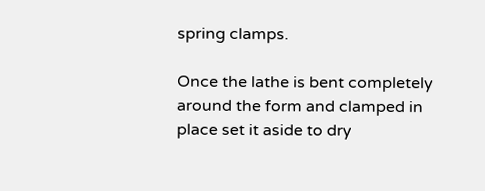spring clamps.

Once the lathe is bent completely around the form and clamped in place set it aside to dry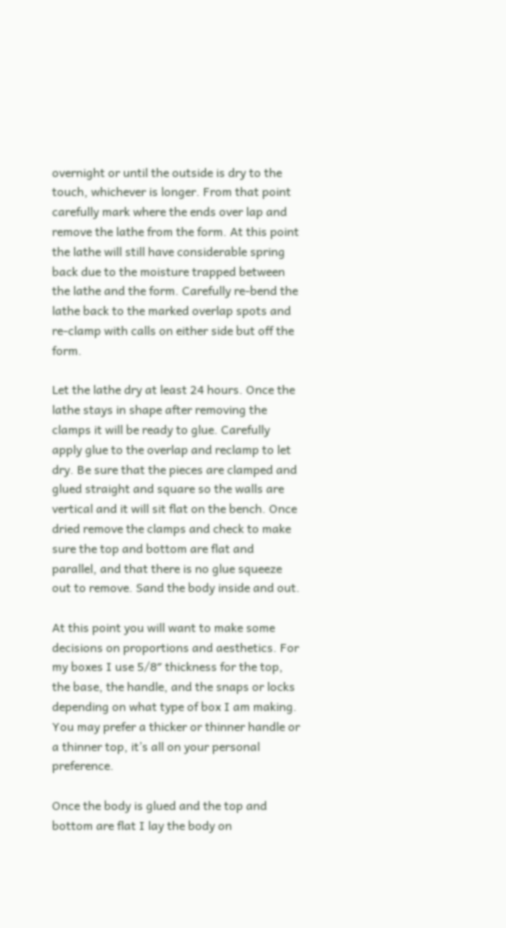overnight or until the outside is dry to the touch, whichever is longer. From that point carefully mark where the ends over lap and remove the lathe from the form. At this point the lathe will still have considerable spring back due to the moisture trapped between the lathe and the form. Carefully re-bend the lathe back to the marked overlap spots and re-clamp with calls on either side but off the form.

Let the lathe dry at least 24 hours. Once the lathe stays in shape after removing the clamps it will be ready to glue. Carefully apply glue to the overlap and reclamp to let dry. Be sure that the pieces are clamped and glued straight and square so the walls are vertical and it will sit flat on the bench. Once dried remove the clamps and check to make sure the top and bottom are flat and parallel, and that there is no glue squeeze out to remove. Sand the body inside and out.

At this point you will want to make some decisions on proportions and aesthetics. For my boxes I use 5/8″ thickness for the top, the base, the handle, and the snaps or locks depending on what type of box I am making. You may prefer a thicker or thinner handle or a thinner top, it’s all on your personal preference.

Once the body is glued and the top and bottom are flat I lay the body on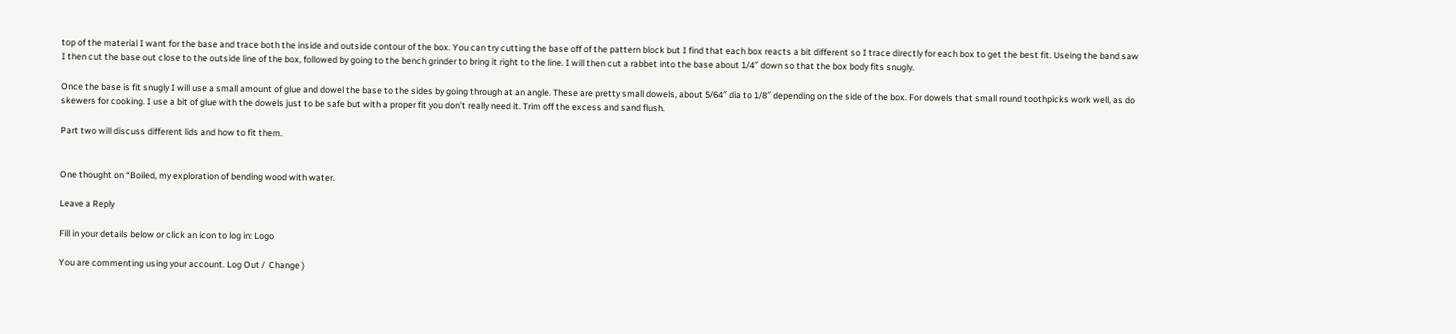top of the material I want for the base and trace both the inside and outside contour of the box. You can try cutting the base off of the pattern block but I find that each box reacts a bit different so I trace directly for each box to get the best fit. Useing the band saw I then cut the base out close to the outside line of the box, followed by going to the bench grinder to bring it right to the line. I will then cut a rabbet into the base about 1/4″ down so that the box body fits snugly.

Once the base is fit snugly I will use a small amount of glue and dowel the base to the sides by going through at an angle. These are pretty small dowels, about 5/64″ dia to 1/8″ depending on the side of the box. For dowels that small round toothpicks work well, as do skewers for cooking. I use a bit of glue with the dowels just to be safe but with a proper fit you don’t really need it. Trim off the excess and sand flush.

Part two will discuss different lids and how to fit them.


One thought on “Boiled, my exploration of bending wood with water.

Leave a Reply

Fill in your details below or click an icon to log in: Logo

You are commenting using your account. Log Out /  Change )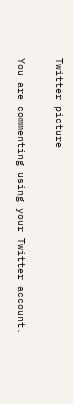Twitter picture

You are commenting using your Twitter account.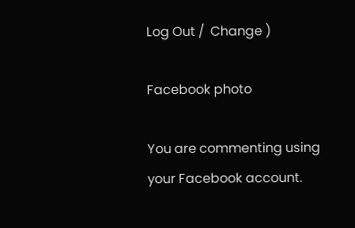Log Out /  Change )

Facebook photo

You are commenting using your Facebook account.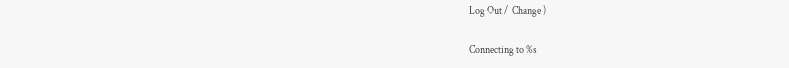Log Out /  Change )

Connecting to %s